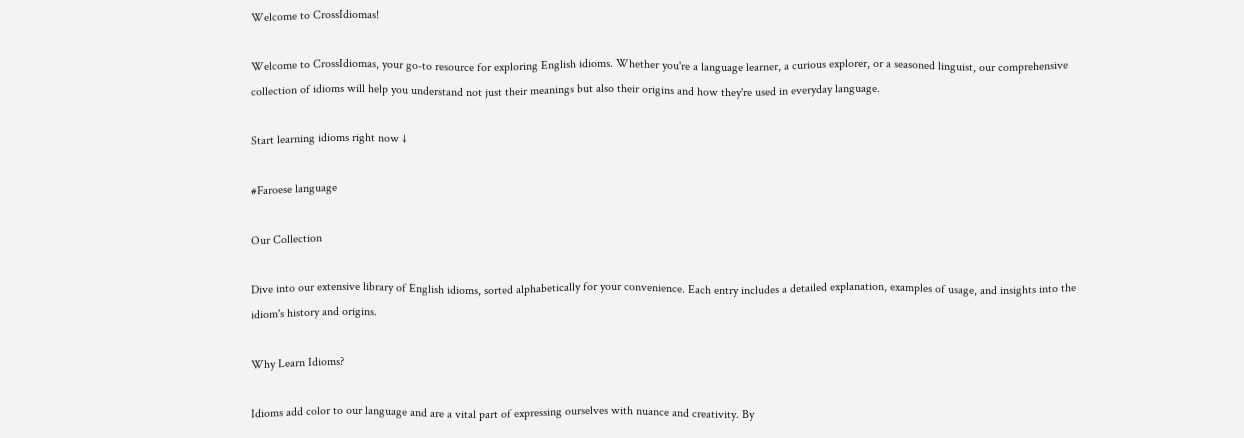Welcome to CrossIdiomas!

Welcome to CrossIdiomas, your go-to resource for exploring English idioms. Whether you're a language learner, a curious explorer, or a seasoned linguist, our comprehensive collection of idioms will help you understand not just their meanings but also their origins and how they're used in everyday language.

Start learning idioms right now ↓

#Faroese language

Our Collection

Dive into our extensive library of English idioms, sorted alphabetically for your convenience. Each entry includes a detailed explanation, examples of usage, and insights into the idiom's history and origins.

Why Learn Idioms?

Idioms add color to our language and are a vital part of expressing ourselves with nuance and creativity. By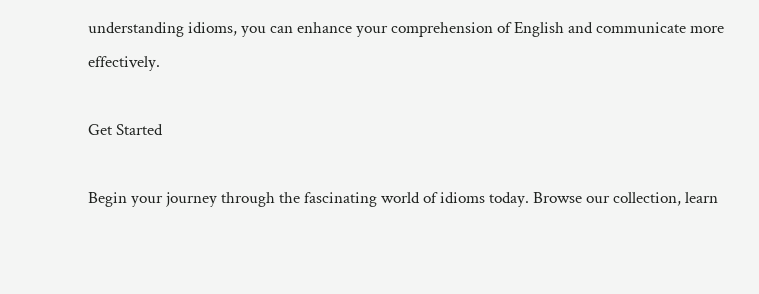understanding idioms, you can enhance your comprehension of English and communicate more effectively.

Get Started

Begin your journey through the fascinating world of idioms today. Browse our collection, learn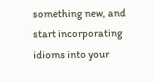something new, and start incorporating idioms into your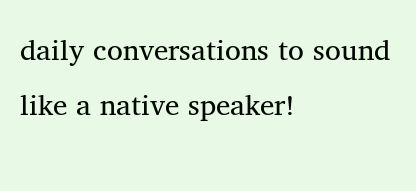daily conversations to sound like a native speaker!